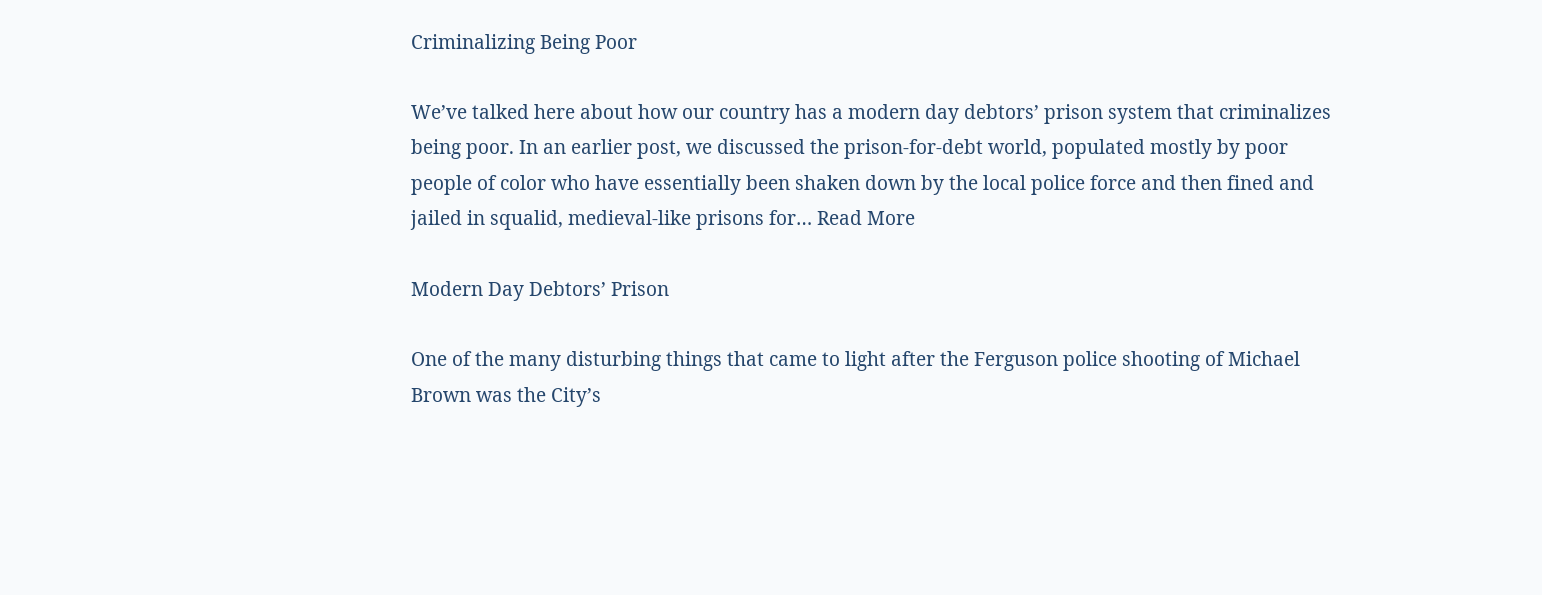Criminalizing Being Poor

We’ve talked here about how our country has a modern day debtors’ prison system that criminalizes being poor. In an earlier post, we discussed the prison-for-debt world, populated mostly by poor people of color who have essentially been shaken down by the local police force and then fined and jailed in squalid, medieval-like prisons for… Read More

Modern Day Debtors’ Prison

One of the many disturbing things that came to light after the Ferguson police shooting of Michael Brown was the City’s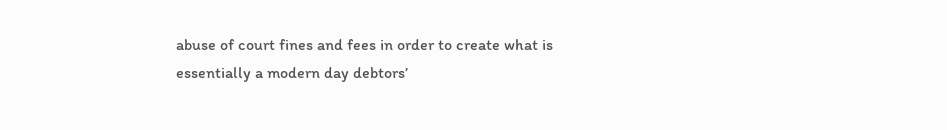abuse of court fines and fees in order to create what is essentially a modern day debtors’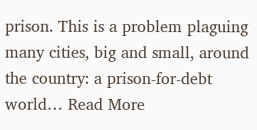prison. This is a problem plaguing many cities, big and small, around the country: a prison-for-debt world… Read More